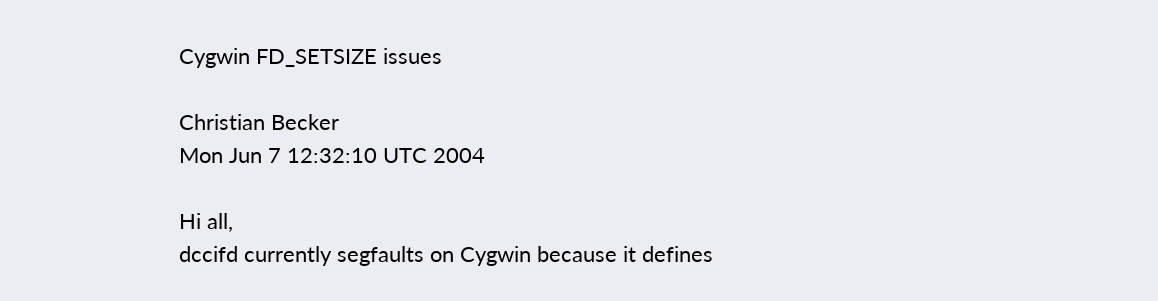Cygwin FD_SETSIZE issues

Christian Becker
Mon Jun 7 12:32:10 UTC 2004

Hi all,
dccifd currently segfaults on Cygwin because it defines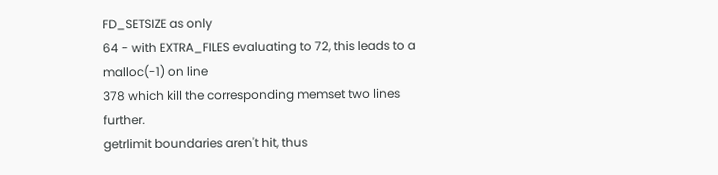FD_SETSIZE as only
64 - with EXTRA_FILES evaluating to 72, this leads to a malloc(-1) on line
378 which kill the corresponding memset two lines further.
getrlimit boundaries aren't hit, thus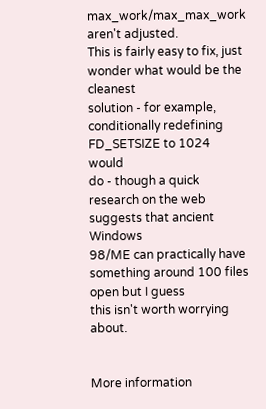max_work/max_max_work aren't adjusted.
This is fairly easy to fix, just wonder what would be the cleanest
solution - for example, conditionally redefining FD_SETSIZE to 1024 would
do - though a quick research on the web suggests that ancient Windows
98/ME can practically have something around 100 files open but I guess
this isn't worth worrying about.


More information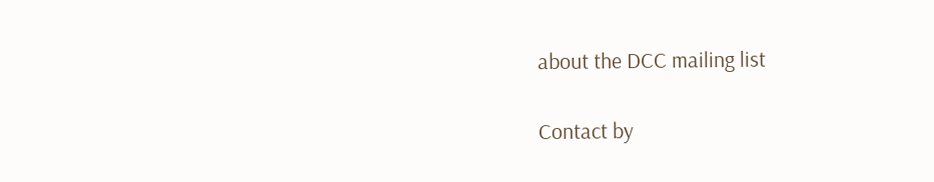about the DCC mailing list

Contact by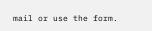mail or use the form.